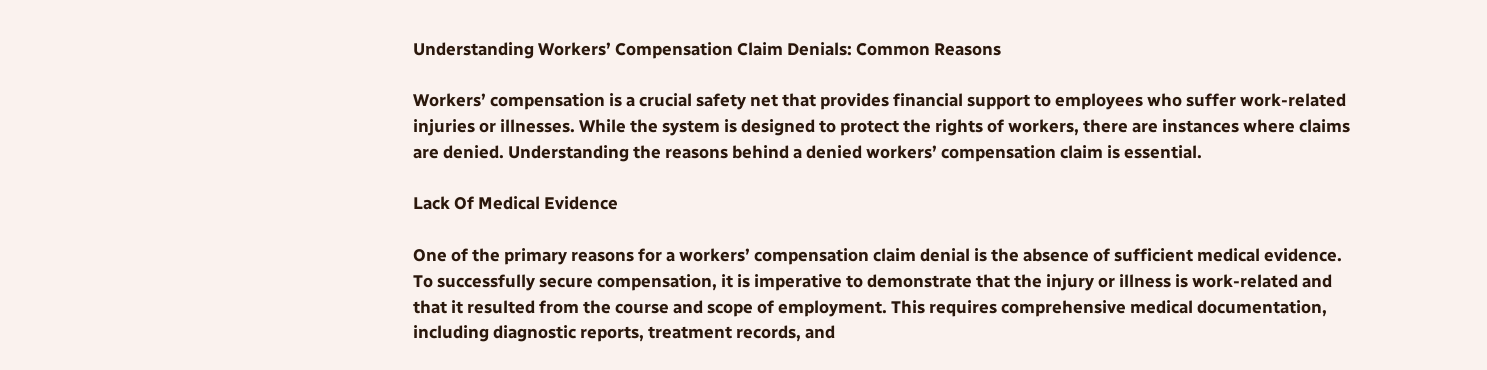Understanding Workers’ Compensation Claim Denials: Common Reasons

Workers’ compensation is a crucial safety net that provides financial support to employees who suffer work-related injuries or illnesses. While the system is designed to protect the rights of workers, there are instances where claims are denied. Understanding the reasons behind a denied workers’ compensation claim is essential.

Lack Of Medical Evidence

One of the primary reasons for a workers’ compensation claim denial is the absence of sufficient medical evidence. To successfully secure compensation, it is imperative to demonstrate that the injury or illness is work-related and that it resulted from the course and scope of employment. This requires comprehensive medical documentation, including diagnostic reports, treatment records, and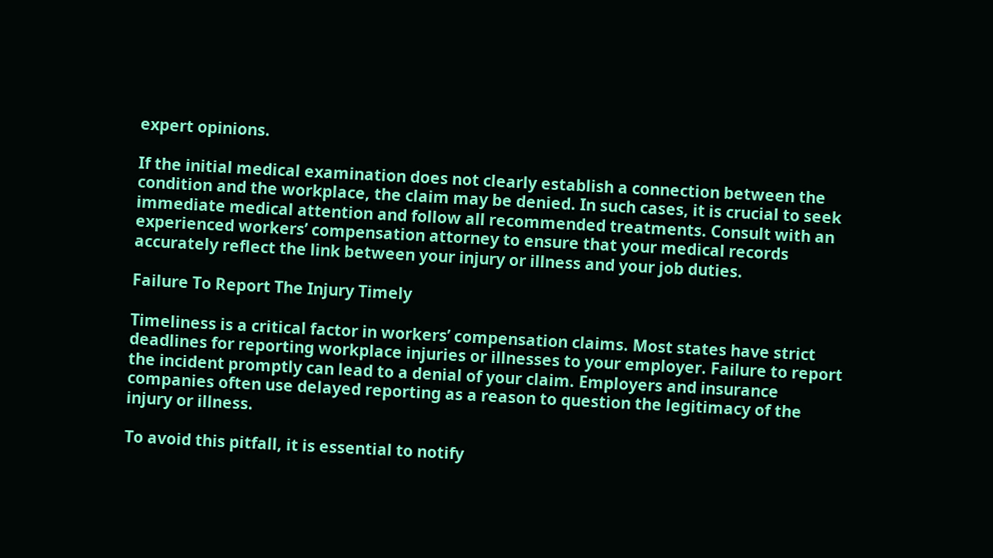expert opinions.

If the initial medical examination does not clearly establish a connection between the condition and the workplace, the claim may be denied. In such cases, it is crucial to seek immediate medical attention and follow all recommended treatments. Consult with an experienced workers’ compensation attorney to ensure that your medical records accurately reflect the link between your injury or illness and your job duties.

Failure To Report The Injury Timely

Timeliness is a critical factor in workers’ compensation claims. Most states have strict deadlines for reporting workplace injuries or illnesses to your employer. Failure to report the incident promptly can lead to a denial of your claim. Employers and insurance companies often use delayed reporting as a reason to question the legitimacy of the injury or illness.

To avoid this pitfall, it is essential to notify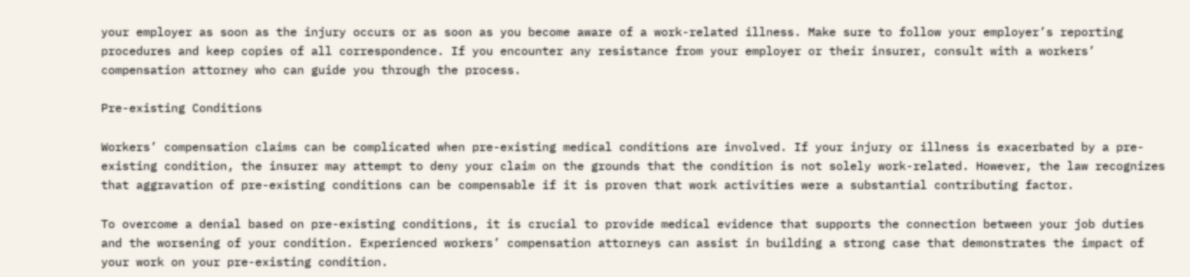your employer as soon as the injury occurs or as soon as you become aware of a work-related illness. Make sure to follow your employer’s reporting procedures and keep copies of all correspondence. If you encounter any resistance from your employer or their insurer, consult with a workers’ compensation attorney who can guide you through the process.

Pre-existing Conditions

Workers’ compensation claims can be complicated when pre-existing medical conditions are involved. If your injury or illness is exacerbated by a pre-existing condition, the insurer may attempt to deny your claim on the grounds that the condition is not solely work-related. However, the law recognizes that aggravation of pre-existing conditions can be compensable if it is proven that work activities were a substantial contributing factor.

To overcome a denial based on pre-existing conditions, it is crucial to provide medical evidence that supports the connection between your job duties and the worsening of your condition. Experienced workers’ compensation attorneys can assist in building a strong case that demonstrates the impact of your work on your pre-existing condition.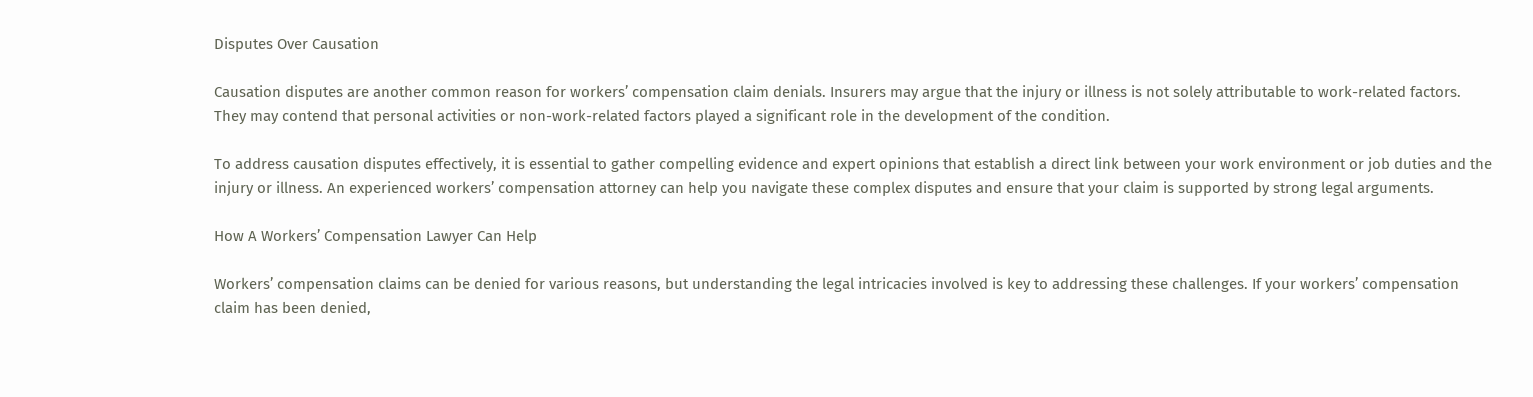Disputes Over Causation

Causation disputes are another common reason for workers’ compensation claim denials. Insurers may argue that the injury or illness is not solely attributable to work-related factors. They may contend that personal activities or non-work-related factors played a significant role in the development of the condition.

To address causation disputes effectively, it is essential to gather compelling evidence and expert opinions that establish a direct link between your work environment or job duties and the injury or illness. An experienced workers’ compensation attorney can help you navigate these complex disputes and ensure that your claim is supported by strong legal arguments.

How A Workers’ Compensation Lawyer Can Help

Workers’ compensation claims can be denied for various reasons, but understanding the legal intricacies involved is key to addressing these challenges. If your workers’ compensation claim has been denied,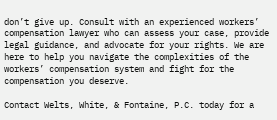don’t give up. Consult with an experienced workers’ compensation lawyer who can assess your case, provide legal guidance, and advocate for your rights. We are here to help you navigate the complexities of the workers’ compensation system and fight for the compensation you deserve.

Contact Welts, White, & Fontaine, P.C. today for a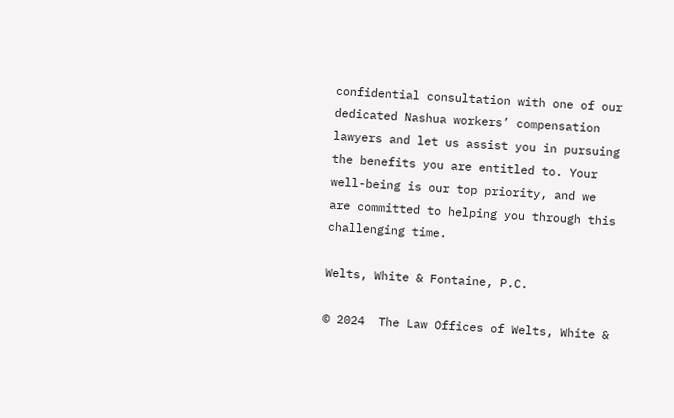confidential consultation with one of our dedicated Nashua workers’ compensation lawyers and let us assist you in pursuing the benefits you are entitled to. Your well-being is our top priority, and we are committed to helping you through this challenging time.

Welts, White & Fontaine, P.C.

© 2024  The Law Offices of Welts, White &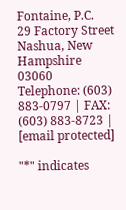Fontaine, P.C.
29 Factory Street Nashua, New Hampshire 03060
Telephone: (603) 883-0797 | FAX: (603) 883-8723 | [email protected]

"*" indicates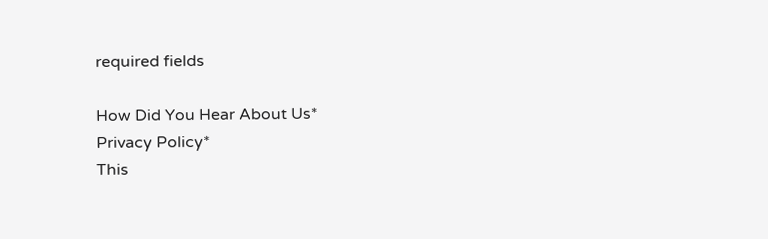required fields

How Did You Hear About Us*
Privacy Policy*
This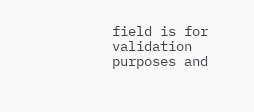field is for validation purposes and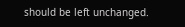should be left unchanged.